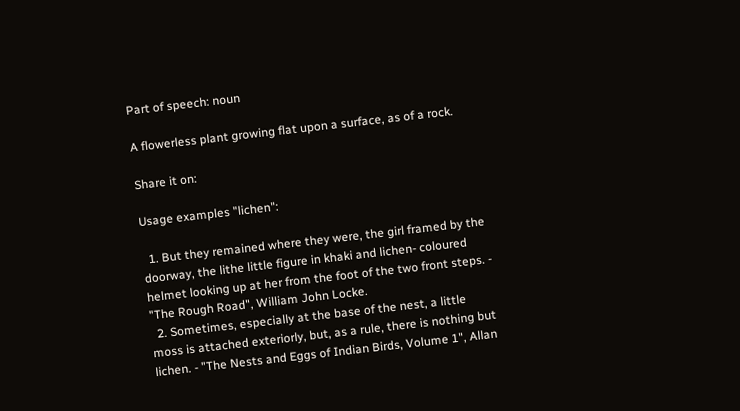Part of speech: noun

A flowerless plant growing flat upon a surface, as of a rock.

Share it on:

Usage examples "lichen":

  1. But they remained where they were, the girl framed by the doorway, the lithe little figure in khaki and lichen- coloured helmet looking up at her from the foot of the two front steps. - "The Rough Road", William John Locke.
  2. Sometimes, especially at the base of the nest, a little moss is attached exteriorly, but, as a rule, there is nothing but lichen. - "The Nests and Eggs of Indian Birds, Volume 1", Allan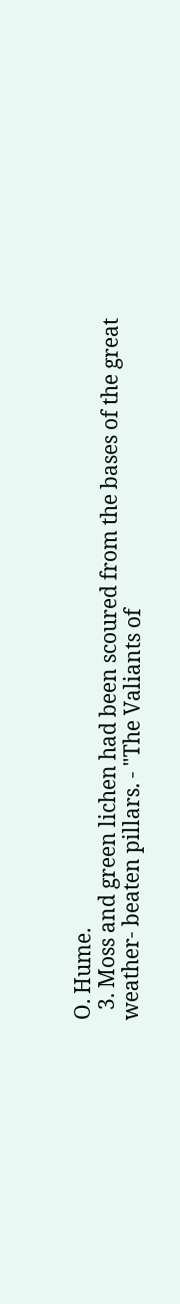O. Hume.
  3. Moss and green lichen had been scoured from the bases of the great weather- beaten pillars. - "The Valiants of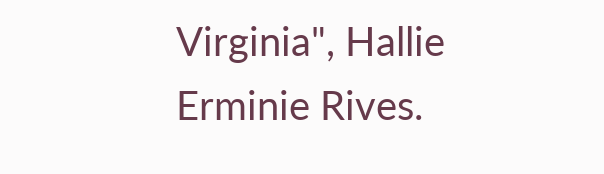Virginia", Hallie Erminie Rives.